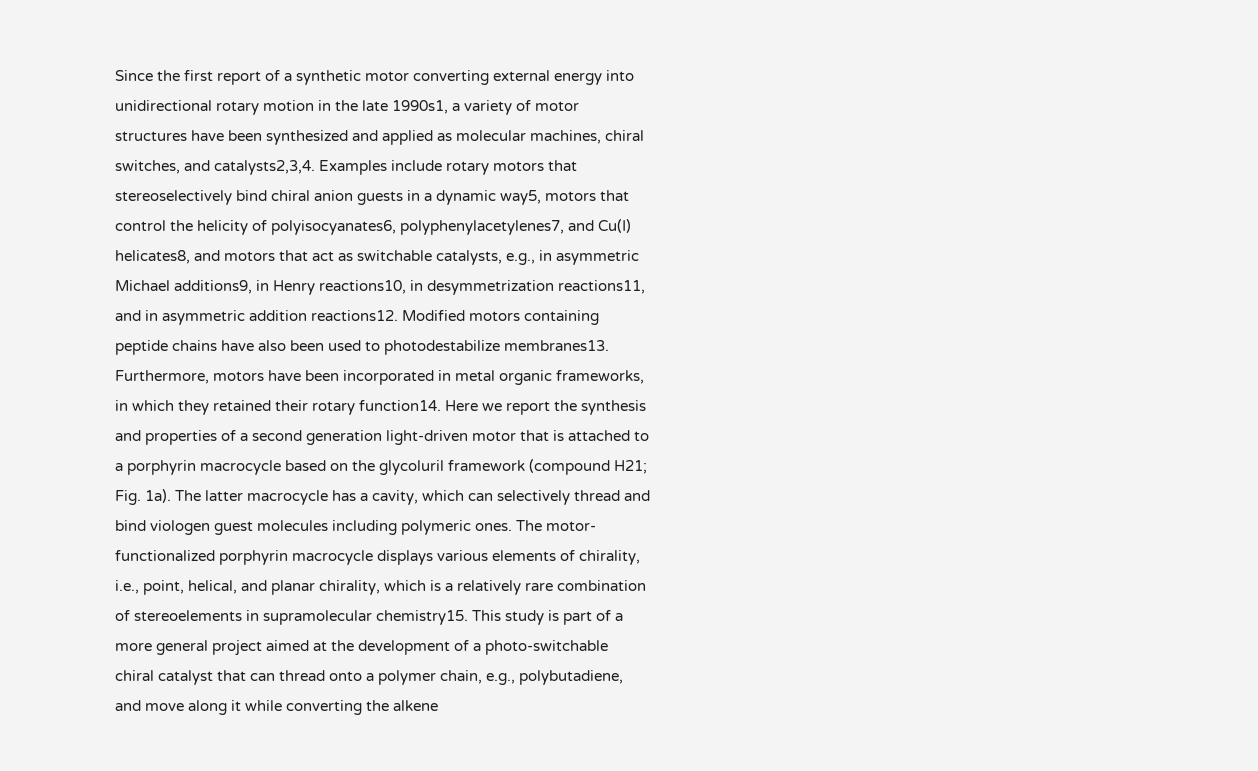Since the first report of a synthetic motor converting external energy into unidirectional rotary motion in the late 1990s1, a variety of motor structures have been synthesized and applied as molecular machines, chiral switches, and catalysts2,3,4. Examples include rotary motors that stereoselectively bind chiral anion guests in a dynamic way5, motors that control the helicity of polyisocyanates6, polyphenylacetylenes7, and Cu(I) helicates8, and motors that act as switchable catalysts, e.g., in asymmetric Michael additions9, in Henry reactions10, in desymmetrization reactions11, and in asymmetric addition reactions12. Modified motors containing peptide chains have also been used to photodestabilize membranes13. Furthermore, motors have been incorporated in metal organic frameworks, in which they retained their rotary function14. Here we report the synthesis and properties of a second generation light-driven motor that is attached to a porphyrin macrocycle based on the glycoluril framework (compound H21; Fig. 1a). The latter macrocycle has a cavity, which can selectively thread and bind viologen guest molecules including polymeric ones. The motor-functionalized porphyrin macrocycle displays various elements of chirality, i.e., point, helical, and planar chirality, which is a relatively rare combination of stereoelements in supramolecular chemistry15. This study is part of a more general project aimed at the development of a photo-switchable chiral catalyst that can thread onto a polymer chain, e.g., polybutadiene, and move along it while converting the alkene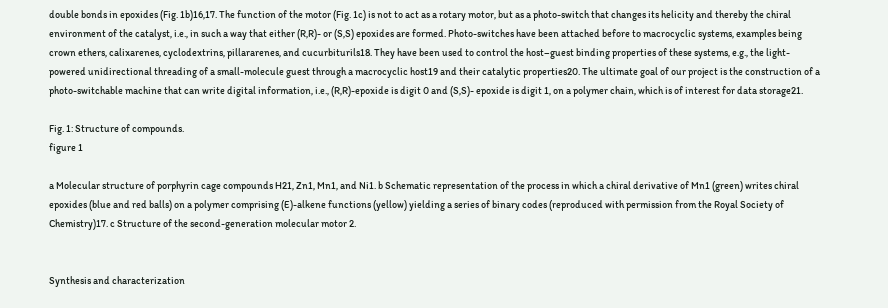double bonds in epoxides (Fig. 1b)16,17. The function of the motor (Fig. 1c) is not to act as a rotary motor, but as a photo-switch that changes its helicity and thereby the chiral environment of the catalyst, i.e., in such a way that either (R,R)- or (S,S) epoxides are formed. Photo-switches have been attached before to macrocyclic systems, examples being crown ethers, calixarenes, cyclodextrins, pillararenes, and cucurbiturils18. They have been used to control the host–guest binding properties of these systems, e.g., the light-powered unidirectional threading of a small-molecule guest through a macrocyclic host19 and their catalytic properties20. The ultimate goal of our project is the construction of a photo-switchable machine that can write digital information, i.e., (R,R)-epoxide is digit 0 and (S,S)- epoxide is digit 1, on a polymer chain, which is of interest for data storage21.

Fig. 1: Structure of compounds.
figure 1

a Molecular structure of porphyrin cage compounds H21, Zn1, Mn1, and Ni1. b Schematic representation of the process in which a chiral derivative of Mn1 (green) writes chiral epoxides (blue and red balls) on a polymer comprising (E)-alkene functions (yellow) yielding a series of binary codes (reproduced with permission from the Royal Society of Chemistry)17. c Structure of the second-generation molecular motor 2.


Synthesis and characterization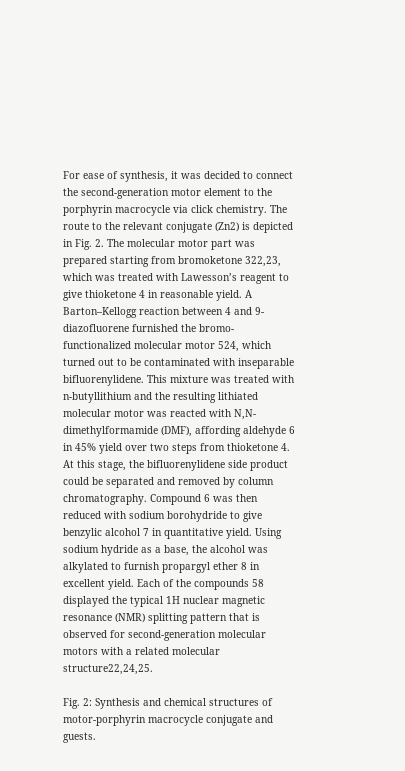For ease of synthesis, it was decided to connect the second-generation motor element to the porphyrin macrocycle via click chemistry. The route to the relevant conjugate (Zn2) is depicted in Fig. 2. The molecular motor part was prepared starting from bromoketone 322,23, which was treated with Lawesson’s reagent to give thioketone 4 in reasonable yield. A Barton–Kellogg reaction between 4 and 9-diazofluorene furnished the bromo-functionalized molecular motor 524, which turned out to be contaminated with inseparable bifluorenylidene. This mixture was treated with n-butyllithium and the resulting lithiated molecular motor was reacted with N,N-dimethylformamide (DMF), affording aldehyde 6 in 45% yield over two steps from thioketone 4. At this stage, the bifluorenylidene side product could be separated and removed by column chromatography. Compound 6 was then reduced with sodium borohydride to give benzylic alcohol 7 in quantitative yield. Using sodium hydride as a base, the alcohol was alkylated to furnish propargyl ether 8 in excellent yield. Each of the compounds 58 displayed the typical 1H nuclear magnetic resonance (NMR) splitting pattern that is observed for second-generation molecular motors with a related molecular structure22,24,25.

Fig. 2: Synthesis and chemical structures of motor-porphyrin macrocycle conjugate and guests.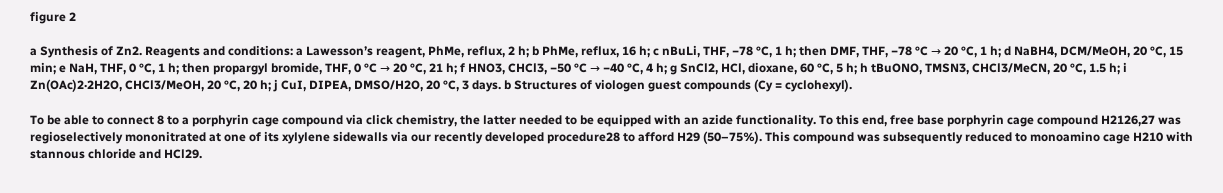figure 2

a Synthesis of Zn2. Reagents and conditions: a Lawesson’s reagent, PhMe, reflux, 2 h; b PhMe, reflux, 16 h; c nBuLi, THF, −78 °C, 1 h; then DMF, THF, −78 °C → 20 °C, 1 h; d NaBH4, DCM/MeOH, 20 °C, 15 min; e NaH, THF, 0 °C, 1 h; then propargyl bromide, THF, 0 °C → 20 °C, 21 h; f HNO3, CHCl3, −50 °C → −40 °C, 4 h; g SnCl2, HCl, dioxane, 60 °C, 5 h; h tBuONO, TMSN3, CHCl3/MeCN, 20 °C, 1.5 h; i Zn(OAc)2·2H2O, CHCl3/MeOH, 20 °C, 20 h; j CuI, DIPEA, DMSO/H2O, 20 °C, 3 days. b Structures of viologen guest compounds (Cy = cyclohexyl).

To be able to connect 8 to a porphyrin cage compound via click chemistry, the latter needed to be equipped with an azide functionality. To this end, free base porphyrin cage compound H2126,27 was regioselectively mononitrated at one of its xylylene sidewalls via our recently developed procedure28 to afford H29 (50–75%). This compound was subsequently reduced to monoamino cage H210 with stannous chloride and HCl29.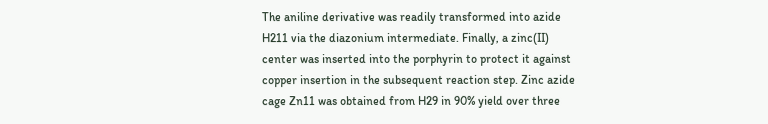The aniline derivative was readily transformed into azide H211 via the diazonium intermediate. Finally, a zinc(II) center was inserted into the porphyrin to protect it against copper insertion in the subsequent reaction step. Zinc azide cage Zn11 was obtained from H29 in 90% yield over three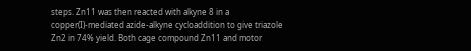steps. Zn11 was then reacted with alkyne 8 in a copper(I)-mediated azide-alkyne cycloaddition to give triazole Zn2 in 74% yield. Both cage compound Zn11 and motor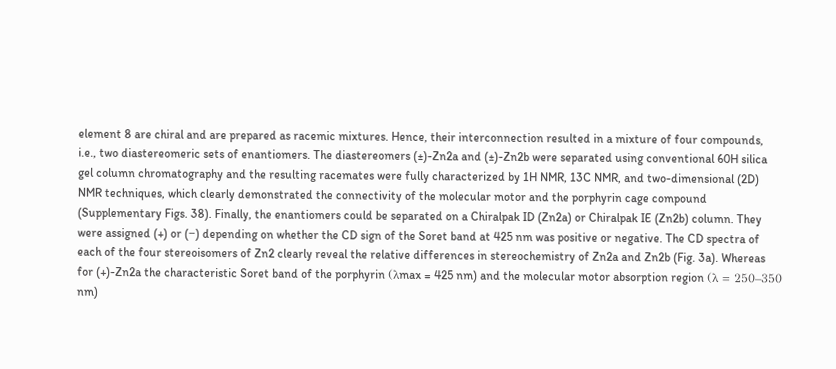element 8 are chiral and are prepared as racemic mixtures. Hence, their interconnection resulted in a mixture of four compounds, i.e., two diastereomeric sets of enantiomers. The diastereomers (±)-Zn2a and (±)-Zn2b were separated using conventional 60H silica gel column chromatography and the resulting racemates were fully characterized by 1H NMR, 13C NMR, and two-dimensional (2D) NMR techniques, which clearly demonstrated the connectivity of the molecular motor and the porphyrin cage compound (Supplementary Figs. 38). Finally, the enantiomers could be separated on a Chiralpak ID (Zn2a) or Chiralpak IE (Zn2b) column. They were assigned (+) or (−) depending on whether the CD sign of the Soret band at 425 nm was positive or negative. The CD spectra of each of the four stereoisomers of Zn2 clearly reveal the relative differences in stereochemistry of Zn2a and Zn2b (Fig. 3a). Whereas for (+)-Zn2a the characteristic Soret band of the porphyrin (λmax = 425 nm) and the molecular motor absorption region (λ = 250–350 nm)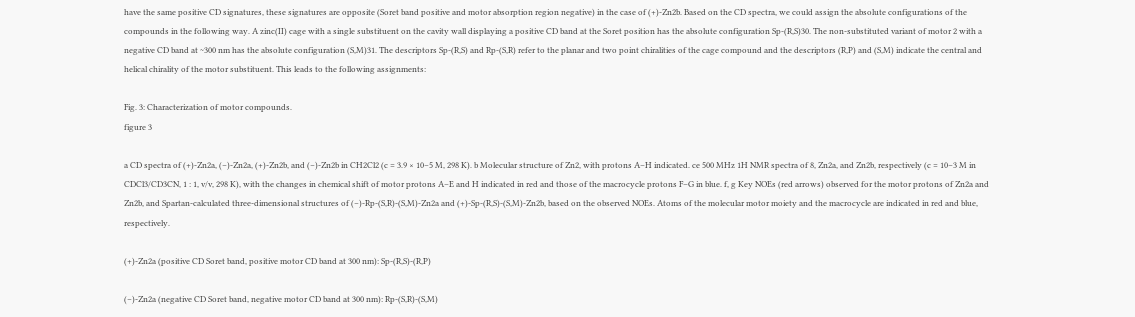have the same positive CD signatures, these signatures are opposite (Soret band positive and motor absorption region negative) in the case of (+)-Zn2b. Based on the CD spectra, we could assign the absolute configurations of the compounds in the following way. A zinc(II) cage with a single substituent on the cavity wall displaying a positive CD band at the Soret position has the absolute configuration Sp-(R,S)30. The non-substituted variant of motor 2 with a negative CD band at ~300 nm has the absolute configuration (S,M)31. The descriptors Sp-(R,S) and Rp-(S,R) refer to the planar and two point chiralities of the cage compound and the descriptors (R,P) and (S,M) indicate the central and helical chirality of the motor substituent. This leads to the following assignments:

Fig. 3: Characterization of motor compounds.
figure 3

a CD spectra of (+)-Zn2a, (−)-Zn2a, (+)-Zn2b, and (−)-Zn2b in CH2Cl2 (c = 3.9 × 10−5 M, 298 K). b Molecular structure of Zn2, with protons A–H indicated. ce 500 MHz 1H NMR spectra of 8, Zn2a, and Zn2b, respectively (c = 10−3 M in CDCl3/CD3CN, 1 : 1, v/v, 298 K), with the changes in chemical shift of motor protons A–E and H indicated in red and those of the macrocycle protons F–G in blue. f, g Key NOEs (red arrows) observed for the motor protons of Zn2a and Zn2b, and Spartan-calculated three-dimensional structures of (−)-Rp-(S,R)-(S,M)-Zn2a and (+)-Sp-(R,S)-(S,M)-Zn2b, based on the observed NOEs. Atoms of the molecular motor moiety and the macrocycle are indicated in red and blue, respectively.

(+)-Zn2a (positive CD Soret band, positive motor CD band at 300 nm): Sp-(R,S)-(R,P)

(−)-Zn2a (negative CD Soret band, negative motor CD band at 300 nm): Rp-(S,R)-(S,M)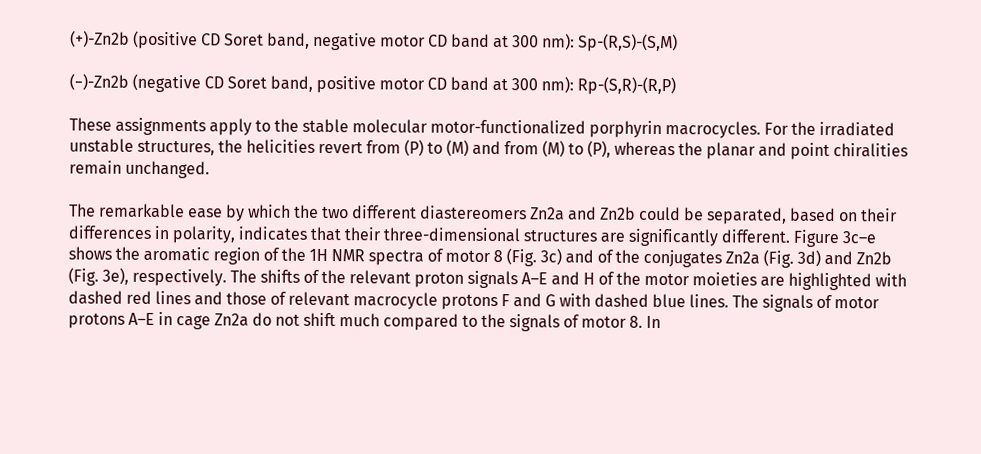(+)-Zn2b (positive CD Soret band, negative motor CD band at 300 nm): Sp-(R,S)-(S,M)

(−)-Zn2b (negative CD Soret band, positive motor CD band at 300 nm): Rp-(S,R)-(R,P)

These assignments apply to the stable molecular motor-functionalized porphyrin macrocycles. For the irradiated unstable structures, the helicities revert from (P) to (M) and from (M) to (P), whereas the planar and point chiralities remain unchanged.

The remarkable ease by which the two different diastereomers Zn2a and Zn2b could be separated, based on their differences in polarity, indicates that their three-dimensional structures are significantly different. Figure 3c–e shows the aromatic region of the 1H NMR spectra of motor 8 (Fig. 3c) and of the conjugates Zn2a (Fig. 3d) and Zn2b (Fig. 3e), respectively. The shifts of the relevant proton signals A–E and H of the motor moieties are highlighted with dashed red lines and those of relevant macrocycle protons F and G with dashed blue lines. The signals of motor protons A–E in cage Zn2a do not shift much compared to the signals of motor 8. In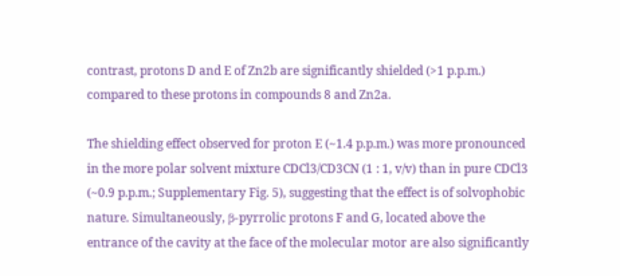contrast, protons D and E of Zn2b are significantly shielded (>1 p.p.m.) compared to these protons in compounds 8 and Zn2a.

The shielding effect observed for proton E (~1.4 p.p.m.) was more pronounced in the more polar solvent mixture CDCl3/CD3CN (1 : 1, v/v) than in pure CDCl3 (~0.9 p.p.m.; Supplementary Fig. 5), suggesting that the effect is of solvophobic nature. Simultaneously, β-pyrrolic protons F and G, located above the entrance of the cavity at the face of the molecular motor are also significantly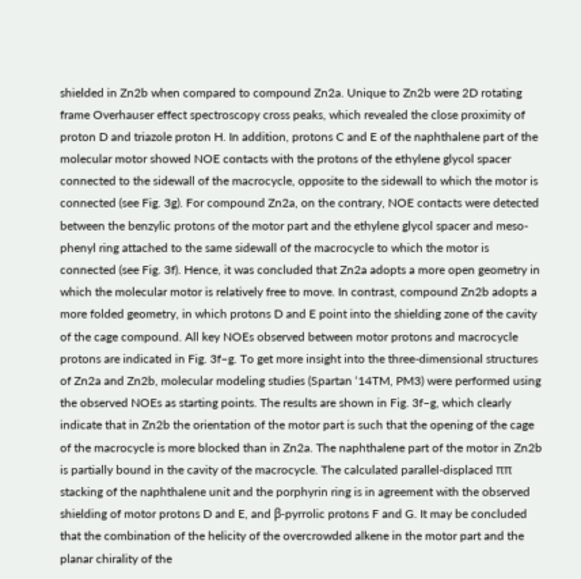shielded in Zn2b when compared to compound Zn2a. Unique to Zn2b were 2D rotating frame Overhauser effect spectroscopy cross peaks, which revealed the close proximity of proton D and triazole proton H. In addition, protons C and E of the naphthalene part of the molecular motor showed NOE contacts with the protons of the ethylene glycol spacer connected to the sidewall of the macrocycle, opposite to the sidewall to which the motor is connected (see Fig. 3g). For compound Zn2a, on the contrary, NOE contacts were detected between the benzylic protons of the motor part and the ethylene glycol spacer and meso-phenyl ring attached to the same sidewall of the macrocycle to which the motor is connected (see Fig. 3f). Hence, it was concluded that Zn2a adopts a more open geometry in which the molecular motor is relatively free to move. In contrast, compound Zn2b adopts a more folded geometry, in which protons D and E point into the shielding zone of the cavity of the cage compound. All key NOEs observed between motor protons and macrocycle protons are indicated in Fig. 3f–g. To get more insight into the three-dimensional structures of Zn2a and Zn2b, molecular modeling studies (Spartan ‘14TM, PM3) were performed using the observed NOEs as starting points. The results are shown in Fig. 3f–g, which clearly indicate that in Zn2b the orientation of the motor part is such that the opening of the cage of the macrocycle is more blocked than in Zn2a. The naphthalene part of the motor in Zn2b is partially bound in the cavity of the macrocycle. The calculated parallel-displaced ππ stacking of the naphthalene unit and the porphyrin ring is in agreement with the observed shielding of motor protons D and E, and β-pyrrolic protons F and G. It may be concluded that the combination of the helicity of the overcrowded alkene in the motor part and the planar chirality of the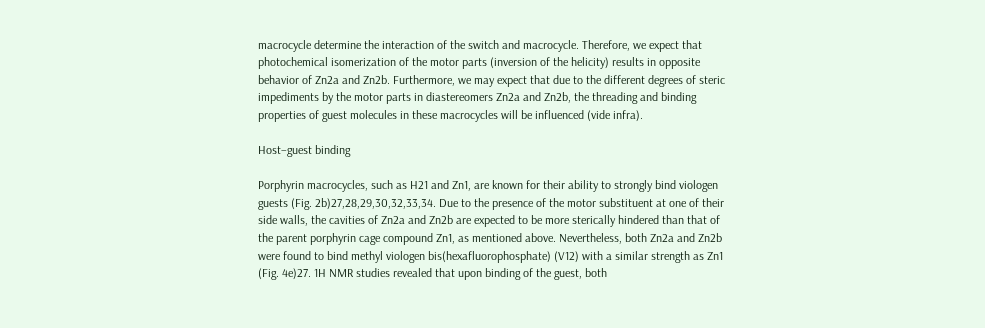macrocycle determine the interaction of the switch and macrocycle. Therefore, we expect that photochemical isomerization of the motor parts (inversion of the helicity) results in opposite behavior of Zn2a and Zn2b. Furthermore, we may expect that due to the different degrees of steric impediments by the motor parts in diastereomers Zn2a and Zn2b, the threading and binding properties of guest molecules in these macrocycles will be influenced (vide infra).

Host–guest binding

Porphyrin macrocycles, such as H21 and Zn1, are known for their ability to strongly bind viologen guests (Fig. 2b)27,28,29,30,32,33,34. Due to the presence of the motor substituent at one of their side walls, the cavities of Zn2a and Zn2b are expected to be more sterically hindered than that of the parent porphyrin cage compound Zn1, as mentioned above. Nevertheless, both Zn2a and Zn2b were found to bind methyl viologen bis(hexafluorophosphate) (V12) with a similar strength as Zn1 (Fig. 4e)27. 1H NMR studies revealed that upon binding of the guest, both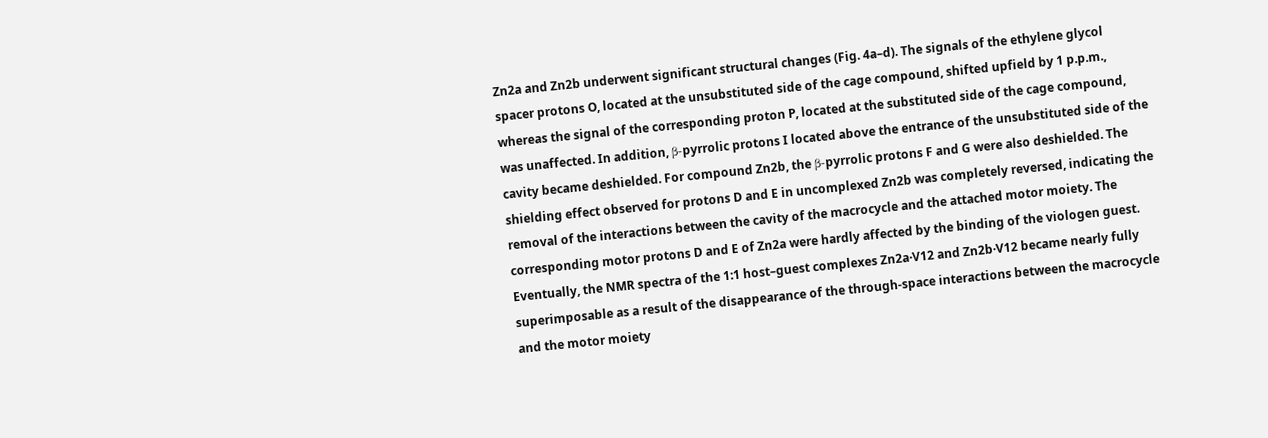Zn2a and Zn2b underwent significant structural changes (Fig. 4a–d). The signals of the ethylene glycol spacer protons O, located at the unsubstituted side of the cage compound, shifted upfield by 1 p.p.m., whereas the signal of the corresponding proton P, located at the substituted side of the cage compound, was unaffected. In addition, β-pyrrolic protons I located above the entrance of the unsubstituted side of the cavity became deshielded. For compound Zn2b, the β-pyrrolic protons F and G were also deshielded. The shielding effect observed for protons D and E in uncomplexed Zn2b was completely reversed, indicating the removal of the interactions between the cavity of the macrocycle and the attached motor moiety. The corresponding motor protons D and E of Zn2a were hardly affected by the binding of the viologen guest. Eventually, the NMR spectra of the 1:1 host–guest complexes Zn2a·V12 and Zn2b·V12 became nearly fully superimposable as a result of the disappearance of the through-space interactions between the macrocycle and the motor moiety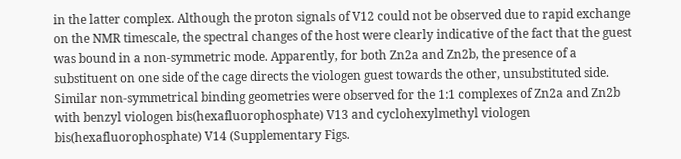in the latter complex. Although the proton signals of V12 could not be observed due to rapid exchange on the NMR timescale, the spectral changes of the host were clearly indicative of the fact that the guest was bound in a non-symmetric mode. Apparently, for both Zn2a and Zn2b, the presence of a substituent on one side of the cage directs the viologen guest towards the other, unsubstituted side. Similar non-symmetrical binding geometries were observed for the 1:1 complexes of Zn2a and Zn2b with benzyl viologen bis(hexafluorophosphate) V13 and cyclohexylmethyl viologen bis(hexafluorophosphate) V14 (Supplementary Figs.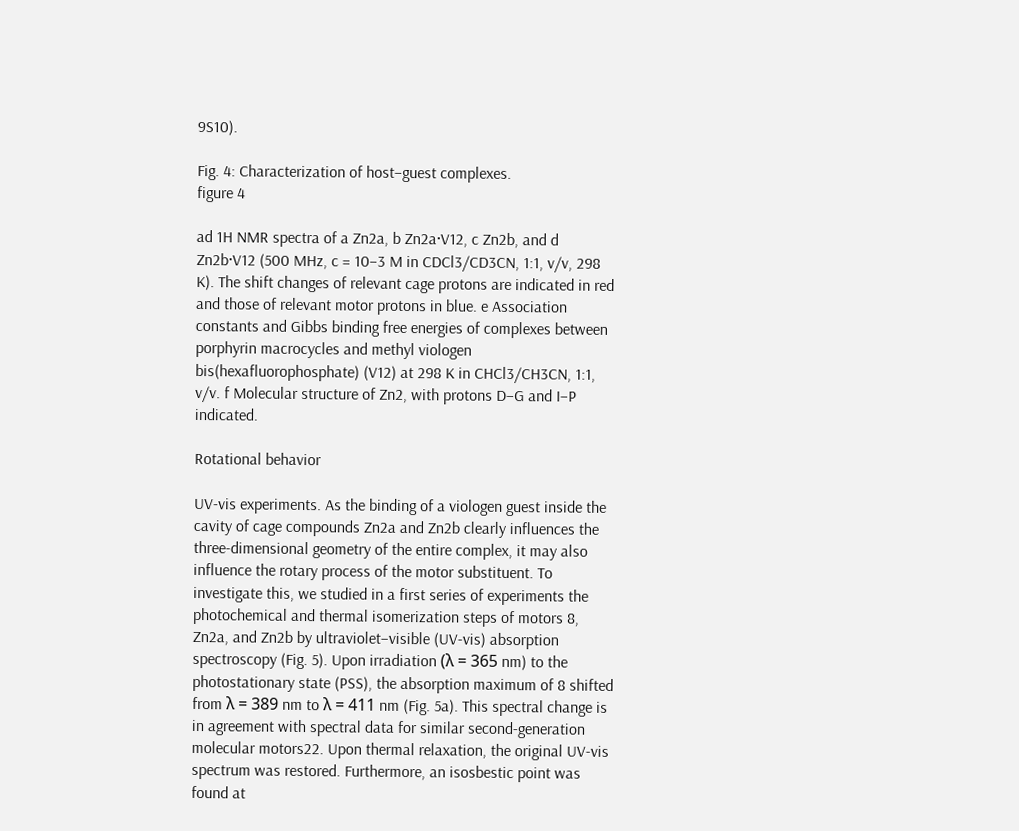9S10).

Fig. 4: Characterization of host–guest complexes.
figure 4

ad 1H NMR spectra of a Zn2a, b Zn2a·V12, c Zn2b, and d Zn2b·V12 (500 MHz, c = 10−3 M in CDCl3/CD3CN, 1:1, v/v, 298 K). The shift changes of relevant cage protons are indicated in red and those of relevant motor protons in blue. e Association constants and Gibbs binding free energies of complexes between porphyrin macrocycles and methyl viologen bis(hexafluorophosphate) (V12) at 298 K in CHCl3/CH3CN, 1:1, v/v. f Molecular structure of Zn2, with protons D–G and I–P indicated.

Rotational behavior

UV-vis experiments. As the binding of a viologen guest inside the cavity of cage compounds Zn2a and Zn2b clearly influences the three-dimensional geometry of the entire complex, it may also influence the rotary process of the motor substituent. To investigate this, we studied in a first series of experiments the photochemical and thermal isomerization steps of motors 8, Zn2a, and Zn2b by ultraviolet–visible (UV-vis) absorption spectroscopy (Fig. 5). Upon irradiation (λ = 365 nm) to the photostationary state (PSS), the absorption maximum of 8 shifted from λ = 389 nm to λ = 411 nm (Fig. 5a). This spectral change is in agreement with spectral data for similar second-generation molecular motors22. Upon thermal relaxation, the original UV-vis spectrum was restored. Furthermore, an isosbestic point was found at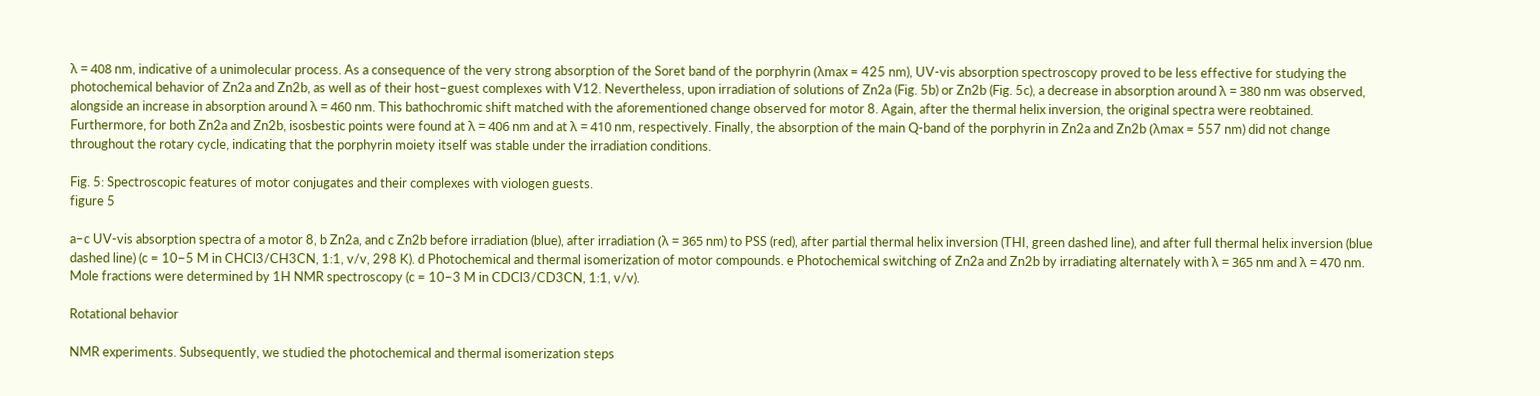λ = 408 nm, indicative of a unimolecular process. As a consequence of the very strong absorption of the Soret band of the porphyrin (λmax = 425 nm), UV-vis absorption spectroscopy proved to be less effective for studying the photochemical behavior of Zn2a and Zn2b, as well as of their host–guest complexes with V12. Nevertheless, upon irradiation of solutions of Zn2a (Fig. 5b) or Zn2b (Fig. 5c), a decrease in absorption around λ = 380 nm was observed, alongside an increase in absorption around λ = 460 nm. This bathochromic shift matched with the aforementioned change observed for motor 8. Again, after the thermal helix inversion, the original spectra were reobtained. Furthermore, for both Zn2a and Zn2b, isosbestic points were found at λ = 406 nm and at λ = 410 nm, respectively. Finally, the absorption of the main Q-band of the porphyrin in Zn2a and Zn2b (λmax = 557 nm) did not change throughout the rotary cycle, indicating that the porphyrin moiety itself was stable under the irradiation conditions.

Fig. 5: Spectroscopic features of motor conjugates and their complexes with viologen guests.
figure 5

a–c UV-vis absorption spectra of a motor 8, b Zn2a, and c Zn2b before irradiation (blue), after irradiation (λ = 365 nm) to PSS (red), after partial thermal helix inversion (THI, green dashed line), and after full thermal helix inversion (blue dashed line) (c = 10−5 M in CHCl3/CH3CN, 1:1, v/v, 298 K). d Photochemical and thermal isomerization of motor compounds. e Photochemical switching of Zn2a and Zn2b by irradiating alternately with λ = 365 nm and λ = 470 nm. Mole fractions were determined by 1H NMR spectroscopy (c = 10−3 M in CDCl3/CD3CN, 1:1, v/v).

Rotational behavior

NMR experiments. Subsequently, we studied the photochemical and thermal isomerization steps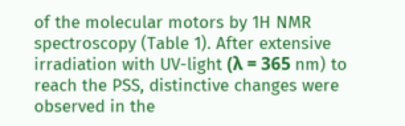of the molecular motors by 1H NMR spectroscopy (Table 1). After extensive irradiation with UV-light (λ = 365 nm) to reach the PSS, distinctive changes were observed in the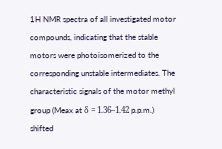1H NMR spectra of all investigated motor compounds, indicating that the stable motors were photoisomerized to the corresponding unstable intermediates. The characteristic signals of the motor methyl group (Meax at δ = 1.36–1.42 p.p.m.) shifted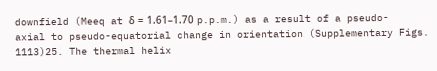downfield (Meeq at δ = 1.61–1.70 p.p.m.) as a result of a pseudo-axial to pseudo-equatorial change in orientation (Supplementary Figs. 1113)25. The thermal helix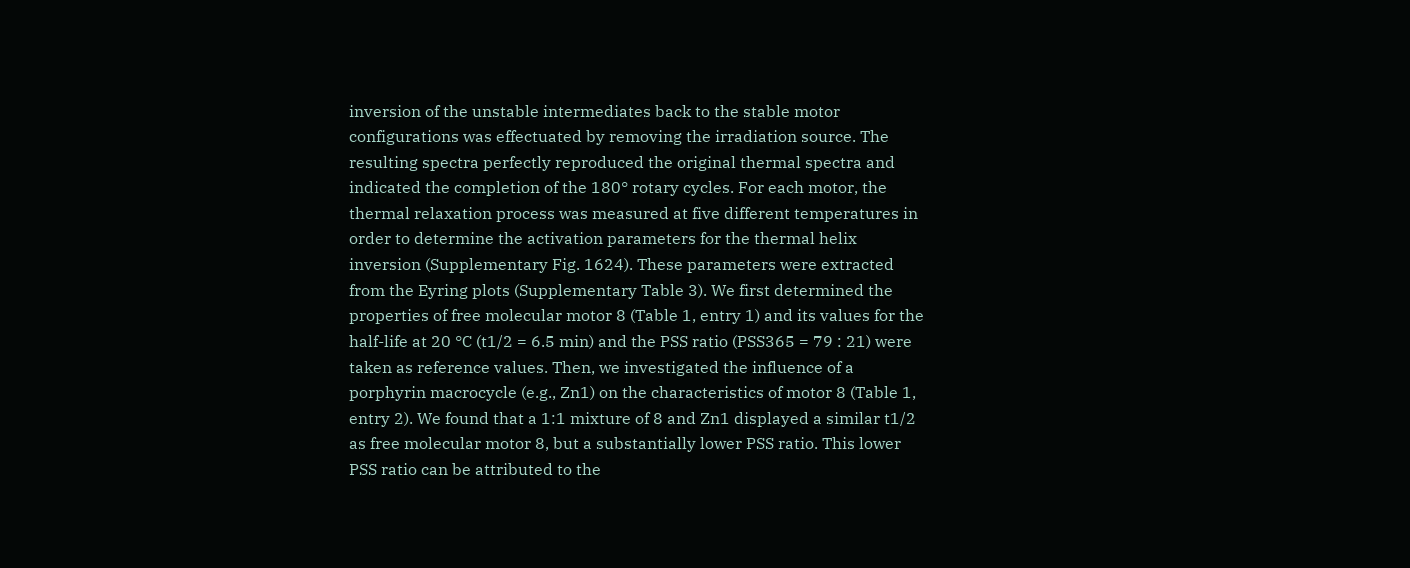inversion of the unstable intermediates back to the stable motor configurations was effectuated by removing the irradiation source. The resulting spectra perfectly reproduced the original thermal spectra and indicated the completion of the 180° rotary cycles. For each motor, the thermal relaxation process was measured at five different temperatures in order to determine the activation parameters for the thermal helix inversion (Supplementary Fig. 1624). These parameters were extracted from the Eyring plots (Supplementary Table 3). We first determined the properties of free molecular motor 8 (Table 1, entry 1) and its values for the half-life at 20 °C (t1/2 = 6.5 min) and the PSS ratio (PSS365 = 79 : 21) were taken as reference values. Then, we investigated the influence of a porphyrin macrocycle (e.g., Zn1) on the characteristics of motor 8 (Table 1, entry 2). We found that a 1:1 mixture of 8 and Zn1 displayed a similar t1/2 as free molecular motor 8, but a substantially lower PSS ratio. This lower PSS ratio can be attributed to the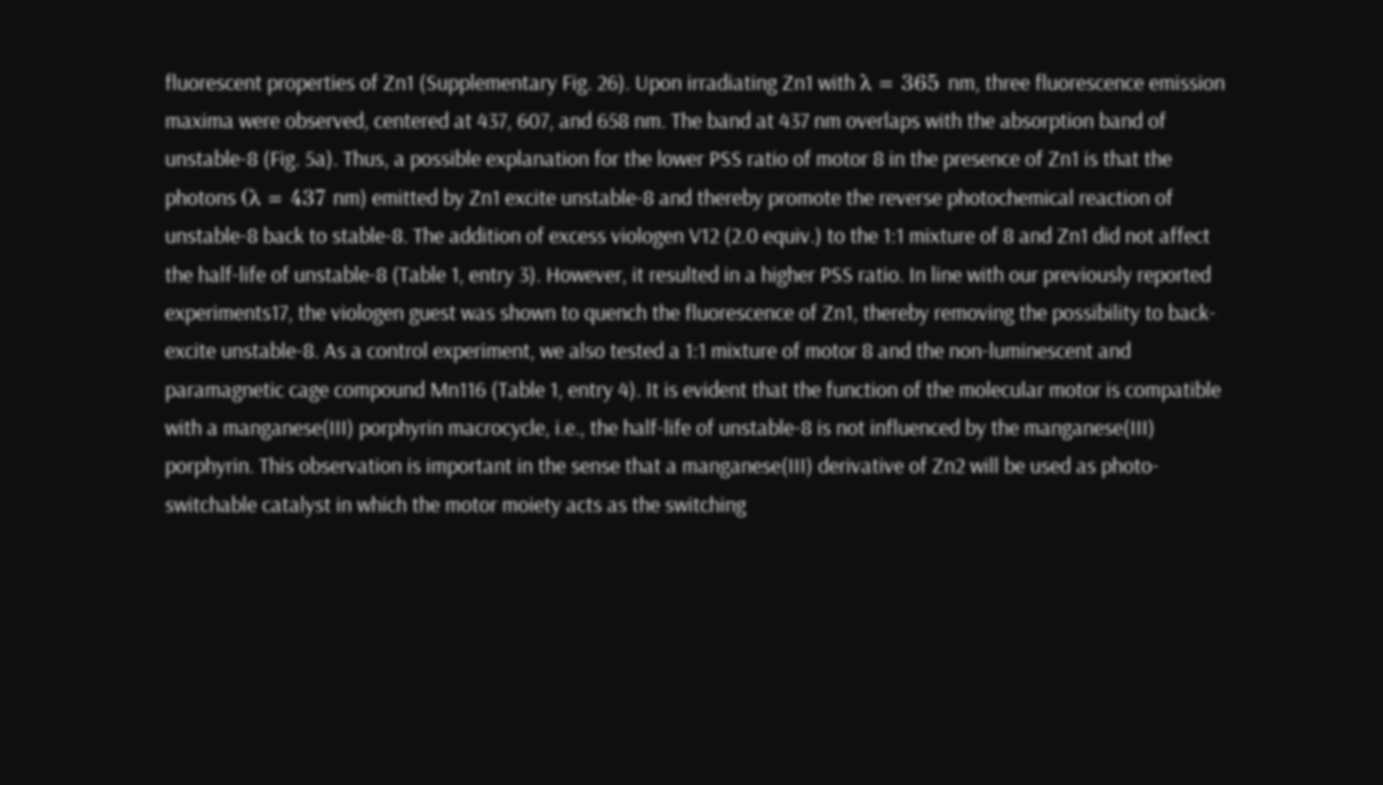fluorescent properties of Zn1 (Supplementary Fig. 26). Upon irradiating Zn1 with λ = 365 nm, three fluorescence emission maxima were observed, centered at 437, 607, and 658 nm. The band at 437 nm overlaps with the absorption band of unstable-8 (Fig. 5a). Thus, a possible explanation for the lower PSS ratio of motor 8 in the presence of Zn1 is that the photons (λ = 437 nm) emitted by Zn1 excite unstable-8 and thereby promote the reverse photochemical reaction of unstable-8 back to stable-8. The addition of excess viologen V12 (2.0 equiv.) to the 1:1 mixture of 8 and Zn1 did not affect the half-life of unstable-8 (Table 1, entry 3). However, it resulted in a higher PSS ratio. In line with our previously reported experiments17, the viologen guest was shown to quench the fluorescence of Zn1, thereby removing the possibility to back-excite unstable-8. As a control experiment, we also tested a 1:1 mixture of motor 8 and the non-luminescent and paramagnetic cage compound Mn116 (Table 1, entry 4). It is evident that the function of the molecular motor is compatible with a manganese(III) porphyrin macrocycle, i.e., the half-life of unstable-8 is not influenced by the manganese(III) porphyrin. This observation is important in the sense that a manganese(III) derivative of Zn2 will be used as photo-switchable catalyst in which the motor moiety acts as the switching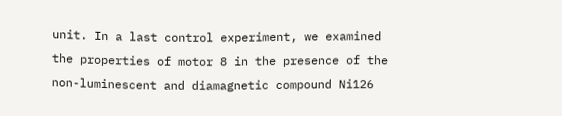unit. In a last control experiment, we examined the properties of motor 8 in the presence of the non-luminescent and diamagnetic compound Ni126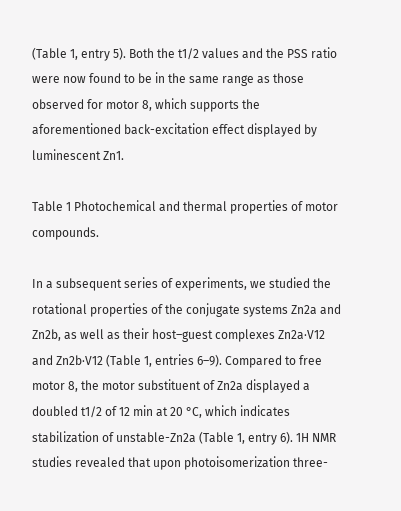(Table 1, entry 5). Both the t1/2 values and the PSS ratio were now found to be in the same range as those observed for motor 8, which supports the aforementioned back-excitation effect displayed by luminescent Zn1.

Table 1 Photochemical and thermal properties of motor compounds.

In a subsequent series of experiments, we studied the rotational properties of the conjugate systems Zn2a and Zn2b, as well as their host–guest complexes Zn2a·V12 and Zn2b·V12 (Table 1, entries 6–9). Compared to free motor 8, the motor substituent of Zn2a displayed a doubled t1/2 of 12 min at 20 °C, which indicates stabilization of unstable-Zn2a (Table 1, entry 6). 1H NMR studies revealed that upon photoisomerization three-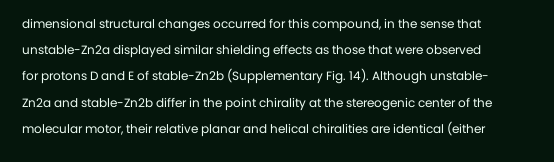dimensional structural changes occurred for this compound, in the sense that unstable-Zn2a displayed similar shielding effects as those that were observed for protons D and E of stable-Zn2b (Supplementary Fig. 14). Although unstable-Zn2a and stable-Zn2b differ in the point chirality at the stereogenic center of the molecular motor, their relative planar and helical chiralities are identical (either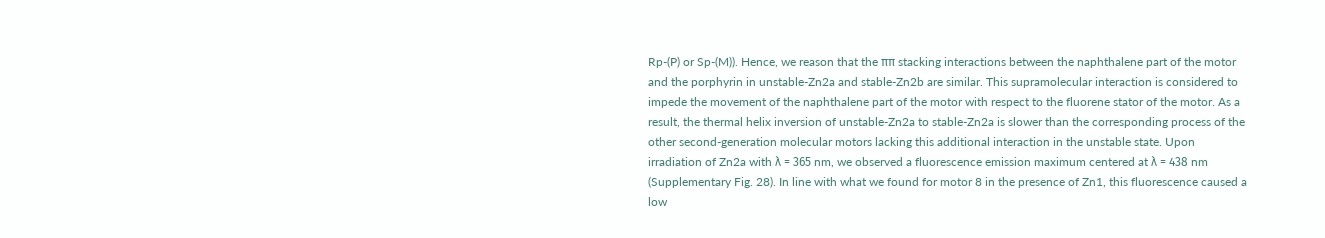Rp-(P) or Sp-(M)). Hence, we reason that the ππ stacking interactions between the naphthalene part of the motor and the porphyrin in unstable-Zn2a and stable-Zn2b are similar. This supramolecular interaction is considered to impede the movement of the naphthalene part of the motor with respect to the fluorene stator of the motor. As a result, the thermal helix inversion of unstable-Zn2a to stable-Zn2a is slower than the corresponding process of the other second-generation molecular motors lacking this additional interaction in the unstable state. Upon irradiation of Zn2a with λ = 365 nm, we observed a fluorescence emission maximum centered at λ = 438 nm (Supplementary Fig. 28). In line with what we found for motor 8 in the presence of Zn1, this fluorescence caused a low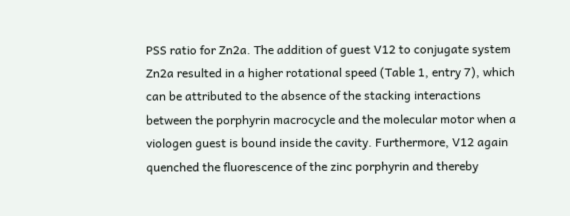PSS ratio for Zn2a. The addition of guest V12 to conjugate system Zn2a resulted in a higher rotational speed (Table 1, entry 7), which can be attributed to the absence of the stacking interactions between the porphyrin macrocycle and the molecular motor when a viologen guest is bound inside the cavity. Furthermore, V12 again quenched the fluorescence of the zinc porphyrin and thereby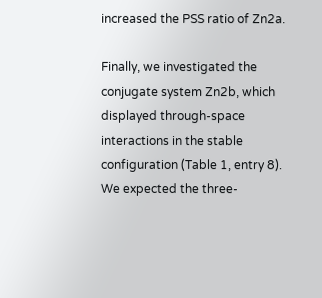increased the PSS ratio of Zn2a.

Finally, we investigated the conjugate system Zn2b, which displayed through-space interactions in the stable configuration (Table 1, entry 8). We expected the three-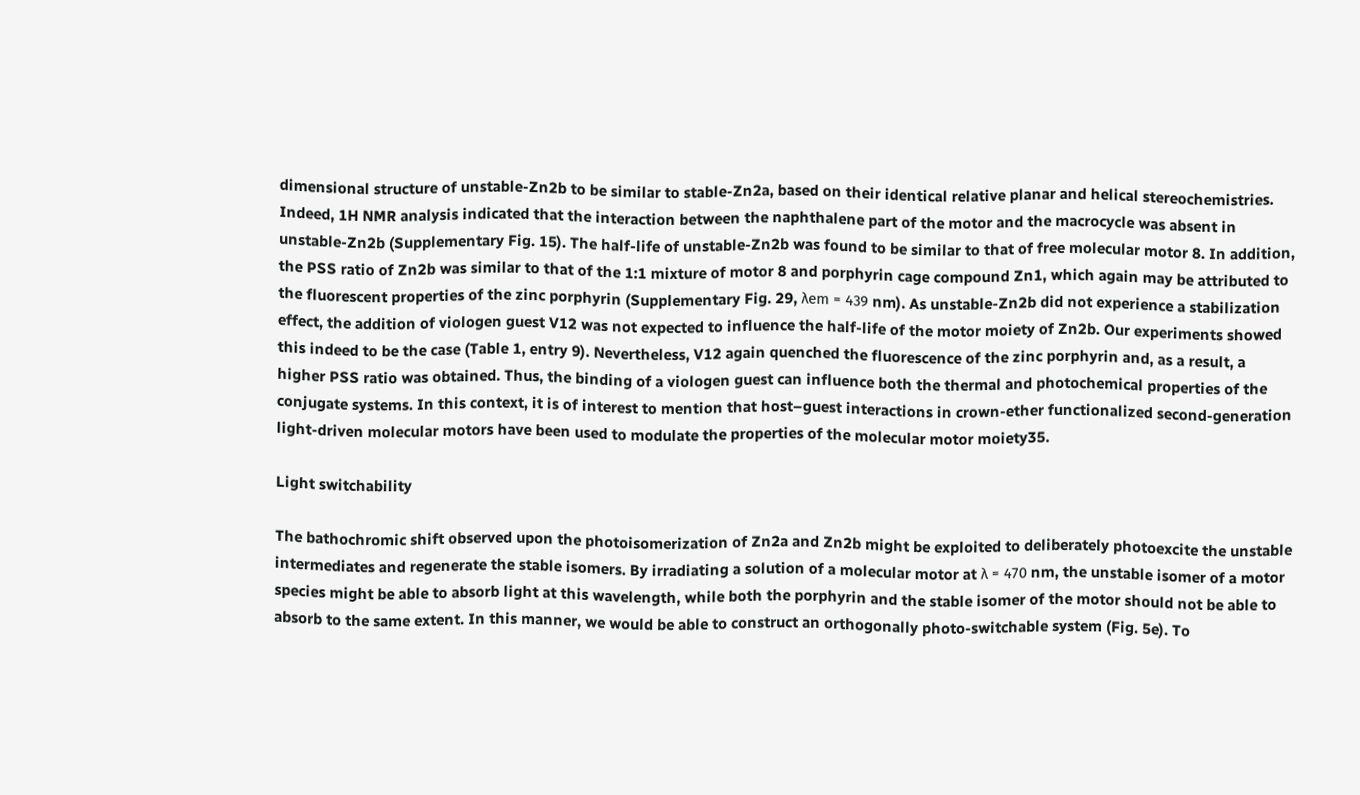dimensional structure of unstable-Zn2b to be similar to stable-Zn2a, based on their identical relative planar and helical stereochemistries. Indeed, 1H NMR analysis indicated that the interaction between the naphthalene part of the motor and the macrocycle was absent in unstable-Zn2b (Supplementary Fig. 15). The half-life of unstable-Zn2b was found to be similar to that of free molecular motor 8. In addition, the PSS ratio of Zn2b was similar to that of the 1:1 mixture of motor 8 and porphyrin cage compound Zn1, which again may be attributed to the fluorescent properties of the zinc porphyrin (Supplementary Fig. 29, λem = 439 nm). As unstable-Zn2b did not experience a stabilization effect, the addition of viologen guest V12 was not expected to influence the half-life of the motor moiety of Zn2b. Our experiments showed this indeed to be the case (Table 1, entry 9). Nevertheless, V12 again quenched the fluorescence of the zinc porphyrin and, as a result, a higher PSS ratio was obtained. Thus, the binding of a viologen guest can influence both the thermal and photochemical properties of the conjugate systems. In this context, it is of interest to mention that host–guest interactions in crown-ether functionalized second-generation light-driven molecular motors have been used to modulate the properties of the molecular motor moiety35.

Light switchability

The bathochromic shift observed upon the photoisomerization of Zn2a and Zn2b might be exploited to deliberately photoexcite the unstable intermediates and regenerate the stable isomers. By irradiating a solution of a molecular motor at λ = 470 nm, the unstable isomer of a motor species might be able to absorb light at this wavelength, while both the porphyrin and the stable isomer of the motor should not be able to absorb to the same extent. In this manner, we would be able to construct an orthogonally photo-switchable system (Fig. 5e). To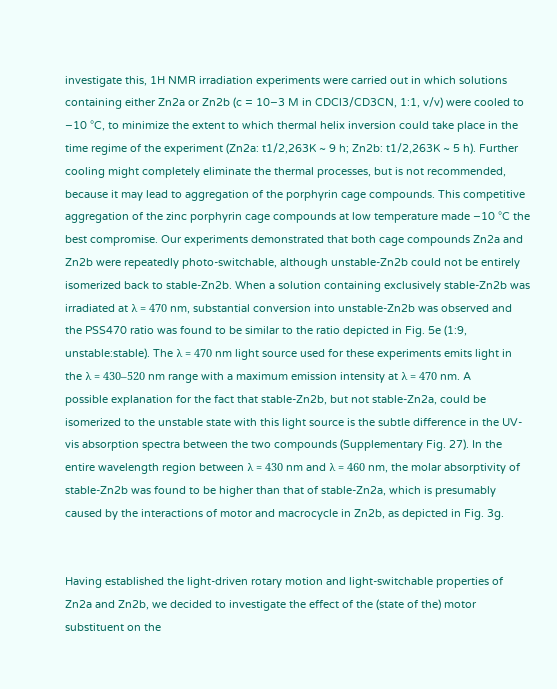investigate this, 1H NMR irradiation experiments were carried out in which solutions containing either Zn2a or Zn2b (c = 10−3 M in CDCl3/CD3CN, 1:1, v/v) were cooled to −10 °C, to minimize the extent to which thermal helix inversion could take place in the time regime of the experiment (Zn2a: t1/2,263K ~ 9 h; Zn2b: t1/2,263K ~ 5 h). Further cooling might completely eliminate the thermal processes, but is not recommended, because it may lead to aggregation of the porphyrin cage compounds. This competitive aggregation of the zinc porphyrin cage compounds at low temperature made −10 °C the best compromise. Our experiments demonstrated that both cage compounds Zn2a and Zn2b were repeatedly photo-switchable, although unstable-Zn2b could not be entirely isomerized back to stable-Zn2b. When a solution containing exclusively stable-Zn2b was irradiated at λ = 470 nm, substantial conversion into unstable-Zn2b was observed and the PSS470 ratio was found to be similar to the ratio depicted in Fig. 5e (1:9, unstable:stable). The λ = 470 nm light source used for these experiments emits light in the λ = 430–520 nm range with a maximum emission intensity at λ = 470 nm. A possible explanation for the fact that stable-Zn2b, but not stable-Zn2a, could be isomerized to the unstable state with this light source is the subtle difference in the UV-vis absorption spectra between the two compounds (Supplementary Fig. 27). In the entire wavelength region between λ = 430 nm and λ = 460 nm, the molar absorptivity of stable-Zn2b was found to be higher than that of stable-Zn2a, which is presumably caused by the interactions of motor and macrocycle in Zn2b, as depicted in Fig. 3g.


Having established the light-driven rotary motion and light-switchable properties of Zn2a and Zn2b, we decided to investigate the effect of the (state of the) motor substituent on the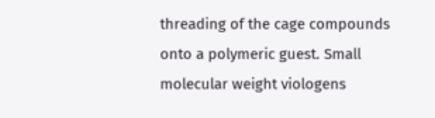threading of the cage compounds onto a polymeric guest. Small molecular weight viologens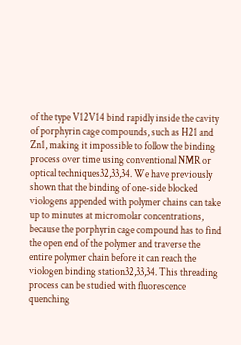of the type V12V14 bind rapidly inside the cavity of porphyrin cage compounds, such as H21 and Zn1, making it impossible to follow the binding process over time using conventional NMR or optical techniques32,33,34. We have previously shown that the binding of one-side blocked viologens appended with polymer chains can take up to minutes at micromolar concentrations, because the porphyrin cage compound has to find the open end of the polymer and traverse the entire polymer chain before it can reach the viologen binding station32,33,34. This threading process can be studied with fluorescence quenching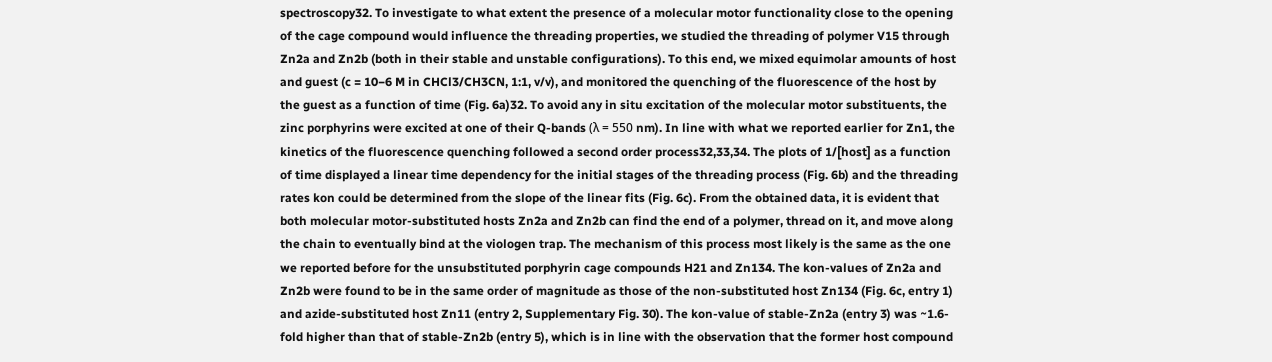spectroscopy32. To investigate to what extent the presence of a molecular motor functionality close to the opening of the cage compound would influence the threading properties, we studied the threading of polymer V15 through Zn2a and Zn2b (both in their stable and unstable configurations). To this end, we mixed equimolar amounts of host and guest (c = 10−6 M in CHCl3/CH3CN, 1:1, v/v), and monitored the quenching of the fluorescence of the host by the guest as a function of time (Fig. 6a)32. To avoid any in situ excitation of the molecular motor substituents, the zinc porphyrins were excited at one of their Q-bands (λ = 550 nm). In line with what we reported earlier for Zn1, the kinetics of the fluorescence quenching followed a second order process32,33,34. The plots of 1/[host] as a function of time displayed a linear time dependency for the initial stages of the threading process (Fig. 6b) and the threading rates kon could be determined from the slope of the linear fits (Fig. 6c). From the obtained data, it is evident that both molecular motor-substituted hosts Zn2a and Zn2b can find the end of a polymer, thread on it, and move along the chain to eventually bind at the viologen trap. The mechanism of this process most likely is the same as the one we reported before for the unsubstituted porphyrin cage compounds H21 and Zn134. The kon-values of Zn2a and Zn2b were found to be in the same order of magnitude as those of the non-substituted host Zn134 (Fig. 6c, entry 1) and azide-substituted host Zn11 (entry 2, Supplementary Fig. 30). The kon-value of stable-Zn2a (entry 3) was ~1.6-fold higher than that of stable-Zn2b (entry 5), which is in line with the observation that the former host compound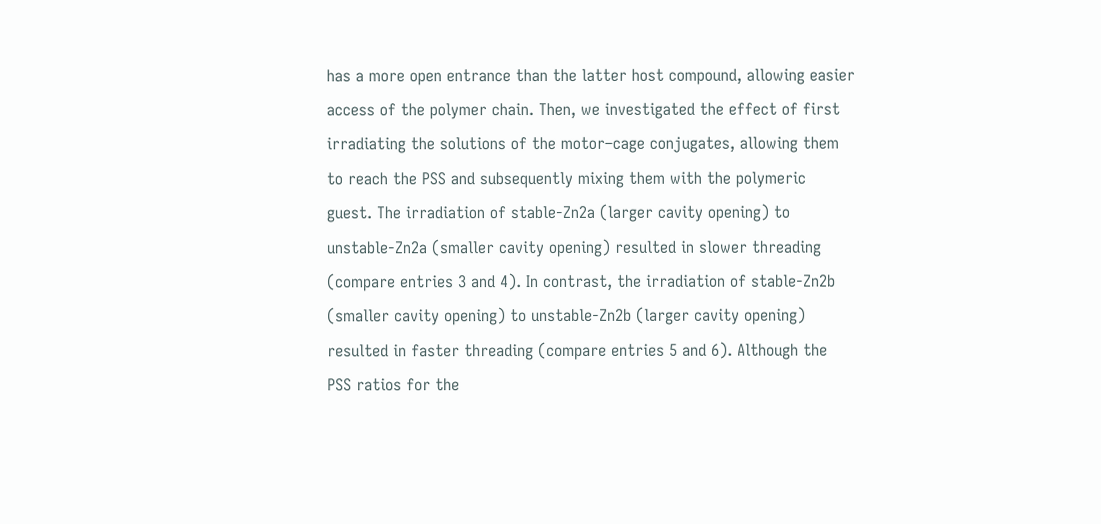has a more open entrance than the latter host compound, allowing easier access of the polymer chain. Then, we investigated the effect of first irradiating the solutions of the motor–cage conjugates, allowing them to reach the PSS and subsequently mixing them with the polymeric guest. The irradiation of stable-Zn2a (larger cavity opening) to unstable-Zn2a (smaller cavity opening) resulted in slower threading (compare entries 3 and 4). In contrast, the irradiation of stable-Zn2b (smaller cavity opening) to unstable-Zn2b (larger cavity opening) resulted in faster threading (compare entries 5 and 6). Although the PSS ratios for the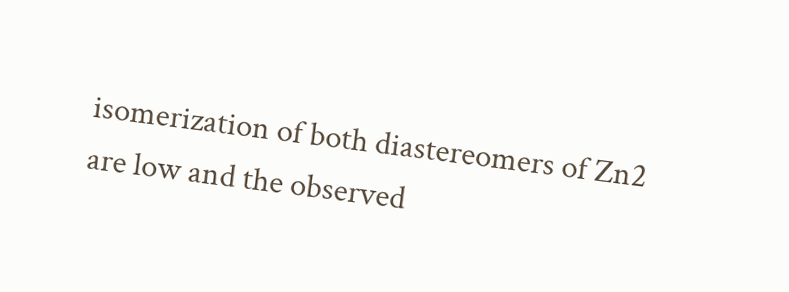isomerization of both diastereomers of Zn2 are low and the observed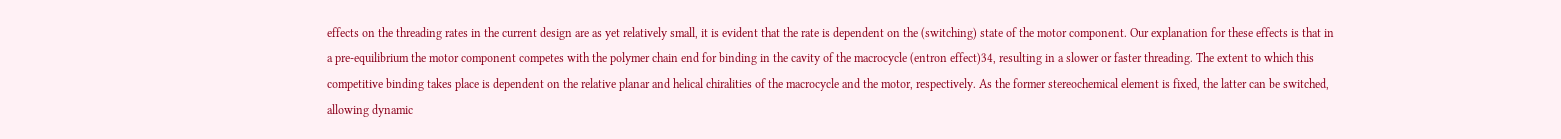effects on the threading rates in the current design are as yet relatively small, it is evident that the rate is dependent on the (switching) state of the motor component. Our explanation for these effects is that in a pre-equilibrium the motor component competes with the polymer chain end for binding in the cavity of the macrocycle (entron effect)34, resulting in a slower or faster threading. The extent to which this competitive binding takes place is dependent on the relative planar and helical chiralities of the macrocycle and the motor, respectively. As the former stereochemical element is fixed, the latter can be switched, allowing dynamic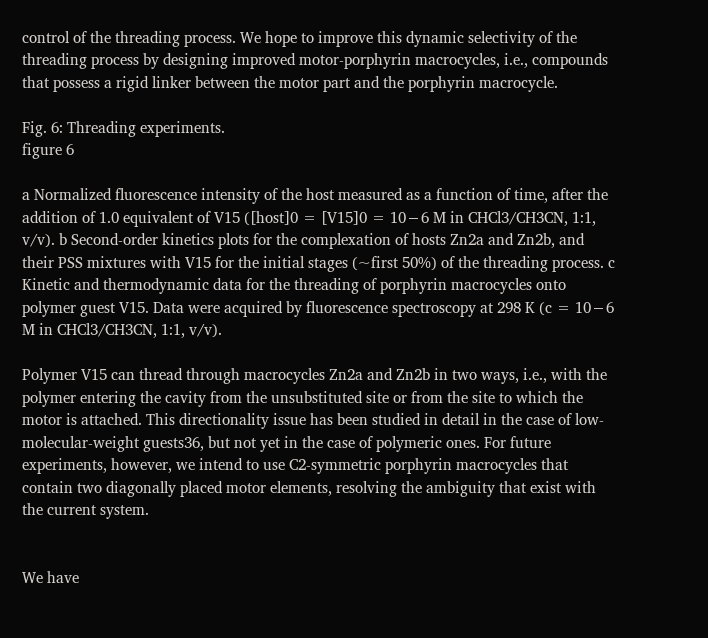control of the threading process. We hope to improve this dynamic selectivity of the threading process by designing improved motor-porphyrin macrocycles, i.e., compounds that possess a rigid linker between the motor part and the porphyrin macrocycle.

Fig. 6: Threading experiments.
figure 6

a Normalized fluorescence intensity of the host measured as a function of time, after the addition of 1.0 equivalent of V15 ([host]0 = [V15]0 = 10−6 M in CHCl3/CH3CN, 1:1, v/v). b Second-order kinetics plots for the complexation of hosts Zn2a and Zn2b, and their PSS mixtures with V15 for the initial stages (~first 50%) of the threading process. c Kinetic and thermodynamic data for the threading of porphyrin macrocycles onto polymer guest V15. Data were acquired by fluorescence spectroscopy at 298 K (c = 10−6 M in CHCl3/CH3CN, 1:1, v/v).

Polymer V15 can thread through macrocycles Zn2a and Zn2b in two ways, i.e., with the polymer entering the cavity from the unsubstituted site or from the site to which the motor is attached. This directionality issue has been studied in detail in the case of low-molecular-weight guests36, but not yet in the case of polymeric ones. For future experiments, however, we intend to use C2-symmetric porphyrin macrocycles that contain two diagonally placed motor elements, resolving the ambiguity that exist with the current system.


We have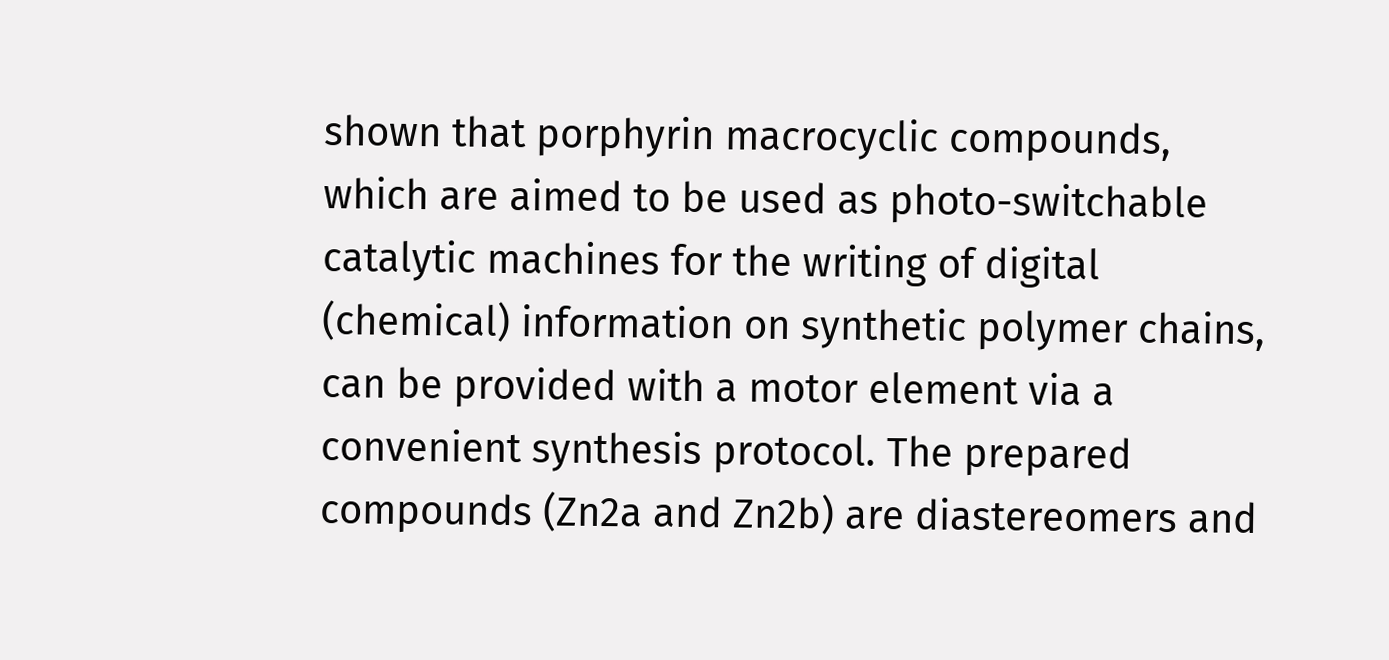shown that porphyrin macrocyclic compounds, which are aimed to be used as photo-switchable catalytic machines for the writing of digital (chemical) information on synthetic polymer chains, can be provided with a motor element via a convenient synthesis protocol. The prepared compounds (Zn2a and Zn2b) are diastereomers and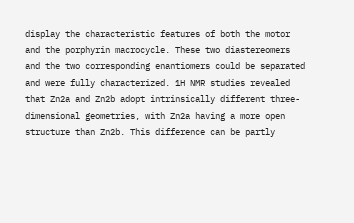display the characteristic features of both the motor and the porphyrin macrocycle. These two diastereomers and the two corresponding enantiomers could be separated and were fully characterized. 1H NMR studies revealed that Zn2a and Zn2b adopt intrinsically different three-dimensional geometries, with Zn2a having a more open structure than Zn2b. This difference can be partly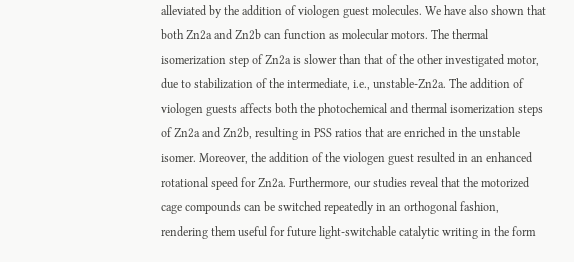alleviated by the addition of viologen guest molecules. We have also shown that both Zn2a and Zn2b can function as molecular motors. The thermal isomerization step of Zn2a is slower than that of the other investigated motor, due to stabilization of the intermediate, i.e., unstable-Zn2a. The addition of viologen guests affects both the photochemical and thermal isomerization steps of Zn2a and Zn2b, resulting in PSS ratios that are enriched in the unstable isomer. Moreover, the addition of the viologen guest resulted in an enhanced rotational speed for Zn2a. Furthermore, our studies reveal that the motorized cage compounds can be switched repeatedly in an orthogonal fashion, rendering them useful for future light-switchable catalytic writing in the form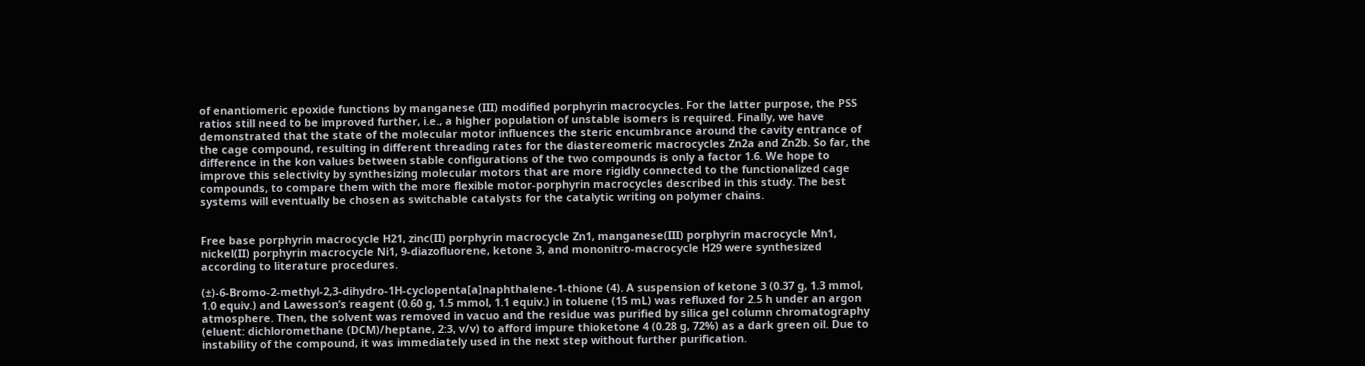of enantiomeric epoxide functions by manganese (III) modified porphyrin macrocycles. For the latter purpose, the PSS ratios still need to be improved further, i.e., a higher population of unstable isomers is required. Finally, we have demonstrated that the state of the molecular motor influences the steric encumbrance around the cavity entrance of the cage compound, resulting in different threading rates for the diastereomeric macrocycles Zn2a and Zn2b. So far, the difference in the kon values between stable configurations of the two compounds is only a factor 1.6. We hope to improve this selectivity by synthesizing molecular motors that are more rigidly connected to the functionalized cage compounds, to compare them with the more flexible motor-porphyrin macrocycles described in this study. The best systems will eventually be chosen as switchable catalysts for the catalytic writing on polymer chains.


Free base porphyrin macrocycle H21, zinc(II) porphyrin macrocycle Zn1, manganese(III) porphyrin macrocycle Mn1, nickel(II) porphyrin macrocycle Ni1, 9-diazofluorene, ketone 3, and mononitro-macrocycle H29 were synthesized according to literature procedures.

(±)-6-Bromo-2-methyl-2,3-dihydro-1H-cyclopenta[a]naphthalene-1-thione (4). A suspension of ketone 3 (0.37 g, 1.3 mmol, 1.0 equiv.) and Lawesson’s reagent (0.60 g, 1.5 mmol, 1.1 equiv.) in toluene (15 mL) was refluxed for 2.5 h under an argon atmosphere. Then, the solvent was removed in vacuo and the residue was purified by silica gel column chromatography (eluent: dichloromethane (DCM)/heptane, 2:3, v/v) to afford impure thioketone 4 (0.28 g, 72%) as a dark green oil. Due to instability of the compound, it was immediately used in the next step without further purification.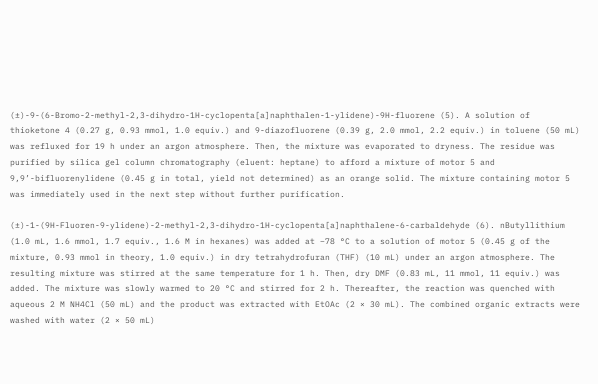(±)-9-(6-Bromo-2-methyl-2,3-dihydro-1H-cyclopenta[a]naphthalen-1-ylidene)-9H-fluorene (5). A solution of thioketone 4 (0.27 g, 0.93 mmol, 1.0 equiv.) and 9-diazofluorene (0.39 g, 2.0 mmol, 2.2 equiv.) in toluene (50 mL) was refluxed for 19 h under an argon atmosphere. Then, the mixture was evaporated to dryness. The residue was purified by silica gel column chromatography (eluent: heptane) to afford a mixture of motor 5 and 9,9’-bifluorenylidene (0.45 g in total, yield not determined) as an orange solid. The mixture containing motor 5 was immediately used in the next step without further purification.

(±)-1-(9H-Fluoren-9-ylidene)-2-methyl-2,3-dihydro-1H-cyclopenta[a]naphthalene-6-carbaldehyde (6). nButyllithium (1.0 mL, 1.6 mmol, 1.7 equiv., 1.6 M in hexanes) was added at −78 °C to a solution of motor 5 (0.45 g of the mixture, 0.93 mmol in theory, 1.0 equiv.) in dry tetrahydrofuran (THF) (10 mL) under an argon atmosphere. The resulting mixture was stirred at the same temperature for 1 h. Then, dry DMF (0.83 mL, 11 mmol, 11 equiv.) was added. The mixture was slowly warmed to 20 °C and stirred for 2 h. Thereafter, the reaction was quenched with aqueous 2 M NH4Cl (50 mL) and the product was extracted with EtOAc (2 × 30 mL). The combined organic extracts were washed with water (2 × 50 mL)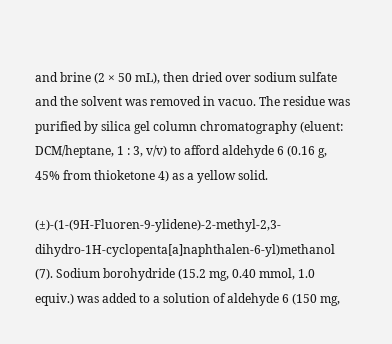and brine (2 × 50 mL), then dried over sodium sulfate and the solvent was removed in vacuo. The residue was purified by silica gel column chromatography (eluent: DCM/heptane, 1 : 3, v/v) to afford aldehyde 6 (0.16 g, 45% from thioketone 4) as a yellow solid.

(±)-(1-(9H-Fluoren-9-ylidene)-2-methyl-2,3-dihydro-1H-cyclopenta[a]naphthalen-6-yl)methanol (7). Sodium borohydride (15.2 mg, 0.40 mmol, 1.0 equiv.) was added to a solution of aldehyde 6 (150 mg,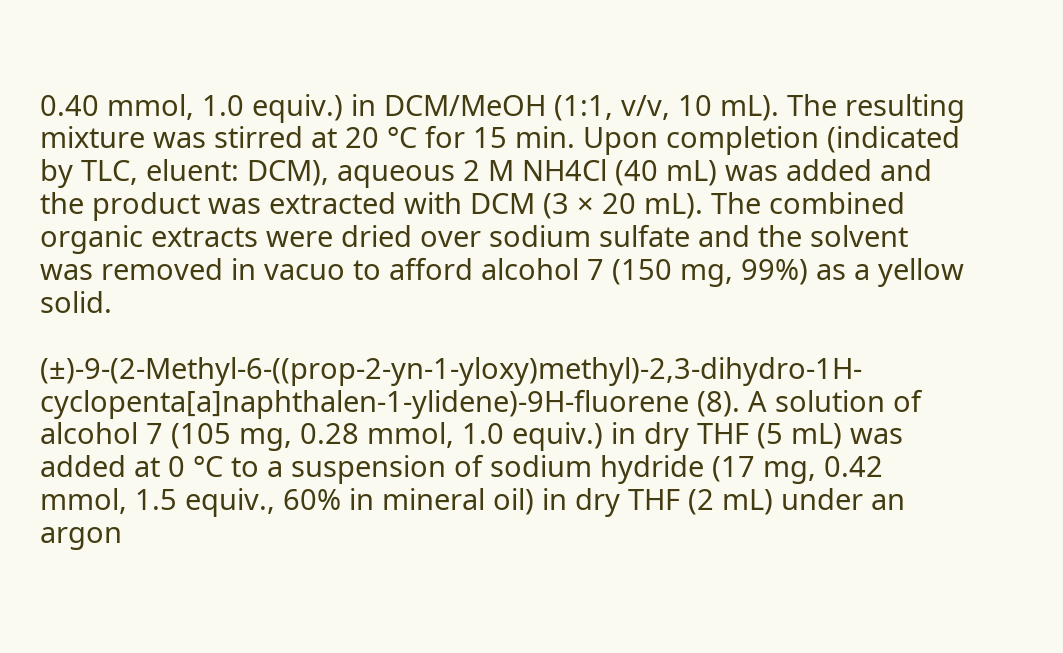0.40 mmol, 1.0 equiv.) in DCM/MeOH (1:1, v/v, 10 mL). The resulting mixture was stirred at 20 °C for 15 min. Upon completion (indicated by TLC, eluent: DCM), aqueous 2 M NH4Cl (40 mL) was added and the product was extracted with DCM (3 × 20 mL). The combined organic extracts were dried over sodium sulfate and the solvent was removed in vacuo to afford alcohol 7 (150 mg, 99%) as a yellow solid.

(±)-9-(2-Methyl-6-((prop-2-yn-1-yloxy)methyl)-2,3-dihydro-1H-cyclopenta[a]naphthalen-1-ylidene)-9H-fluorene (8). A solution of alcohol 7 (105 mg, 0.28 mmol, 1.0 equiv.) in dry THF (5 mL) was added at 0 °C to a suspension of sodium hydride (17 mg, 0.42 mmol, 1.5 equiv., 60% in mineral oil) in dry THF (2 mL) under an argon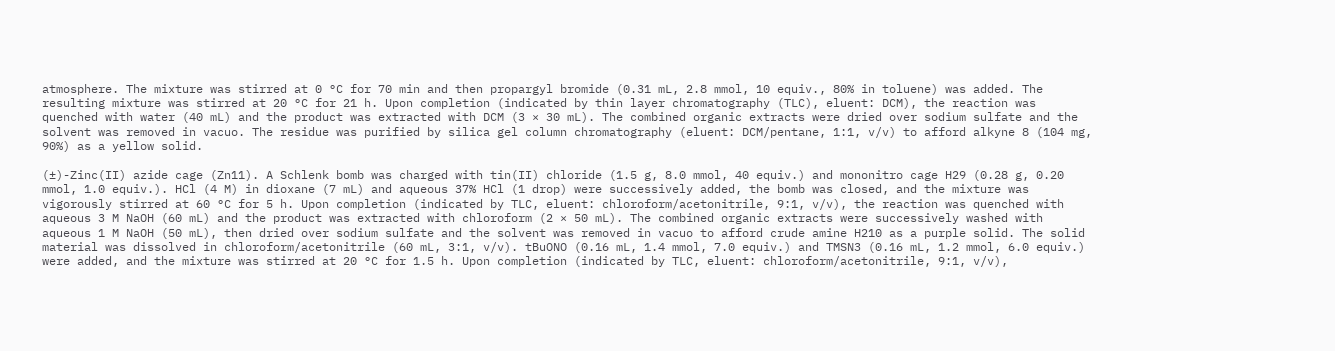atmosphere. The mixture was stirred at 0 °C for 70 min and then propargyl bromide (0.31 mL, 2.8 mmol, 10 equiv., 80% in toluene) was added. The resulting mixture was stirred at 20 °C for 21 h. Upon completion (indicated by thin layer chromatography (TLC), eluent: DCM), the reaction was quenched with water (40 mL) and the product was extracted with DCM (3 × 30 mL). The combined organic extracts were dried over sodium sulfate and the solvent was removed in vacuo. The residue was purified by silica gel column chromatography (eluent: DCM/pentane, 1:1, v/v) to afford alkyne 8 (104 mg, 90%) as a yellow solid.

(±)-Zinc(II) azide cage (Zn11). A Schlenk bomb was charged with tin(II) chloride (1.5 g, 8.0 mmol, 40 equiv.) and mononitro cage H29 (0.28 g, 0.20 mmol, 1.0 equiv.). HCl (4 M) in dioxane (7 mL) and aqueous 37% HCl (1 drop) were successively added, the bomb was closed, and the mixture was vigorously stirred at 60 °C for 5 h. Upon completion (indicated by TLC, eluent: chloroform/acetonitrile, 9:1, v/v), the reaction was quenched with aqueous 3 M NaOH (60 mL) and the product was extracted with chloroform (2 × 50 mL). The combined organic extracts were successively washed with aqueous 1 M NaOH (50 mL), then dried over sodium sulfate and the solvent was removed in vacuo to afford crude amine H210 as a purple solid. The solid material was dissolved in chloroform/acetonitrile (60 mL, 3:1, v/v). tBuONO (0.16 mL, 1.4 mmol, 7.0 equiv.) and TMSN3 (0.16 mL, 1.2 mmol, 6.0 equiv.) were added, and the mixture was stirred at 20 °C for 1.5 h. Upon completion (indicated by TLC, eluent: chloroform/acetonitrile, 9:1, v/v),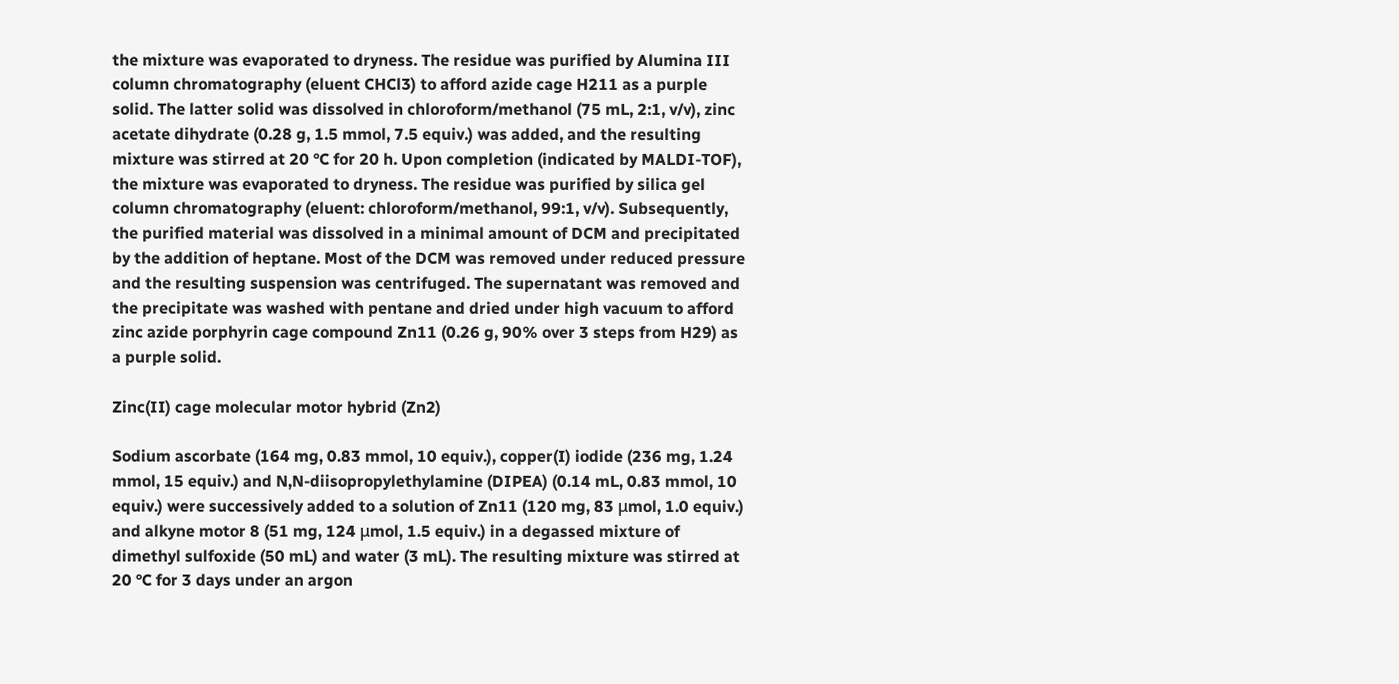the mixture was evaporated to dryness. The residue was purified by Alumina III column chromatography (eluent CHCl3) to afford azide cage H211 as a purple solid. The latter solid was dissolved in chloroform/methanol (75 mL, 2:1, v/v), zinc acetate dihydrate (0.28 g, 1.5 mmol, 7.5 equiv.) was added, and the resulting mixture was stirred at 20 °C for 20 h. Upon completion (indicated by MALDI-TOF), the mixture was evaporated to dryness. The residue was purified by silica gel column chromatography (eluent: chloroform/methanol, 99:1, v/v). Subsequently, the purified material was dissolved in a minimal amount of DCM and precipitated by the addition of heptane. Most of the DCM was removed under reduced pressure and the resulting suspension was centrifuged. The supernatant was removed and the precipitate was washed with pentane and dried under high vacuum to afford zinc azide porphyrin cage compound Zn11 (0.26 g, 90% over 3 steps from H29) as a purple solid.

Zinc(II) cage molecular motor hybrid (Zn2)

Sodium ascorbate (164 mg, 0.83 mmol, 10 equiv.), copper(I) iodide (236 mg, 1.24 mmol, 15 equiv.) and N,N-diisopropylethylamine (DIPEA) (0.14 mL, 0.83 mmol, 10 equiv.) were successively added to a solution of Zn11 (120 mg, 83 μmol, 1.0 equiv.) and alkyne motor 8 (51 mg, 124 μmol, 1.5 equiv.) in a degassed mixture of dimethyl sulfoxide (50 mL) and water (3 mL). The resulting mixture was stirred at 20 °C for 3 days under an argon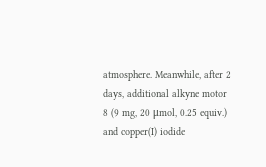atmosphere. Meanwhile, after 2 days, additional alkyne motor 8 (9 mg, 20 μmol, 0.25 equiv.) and copper(I) iodide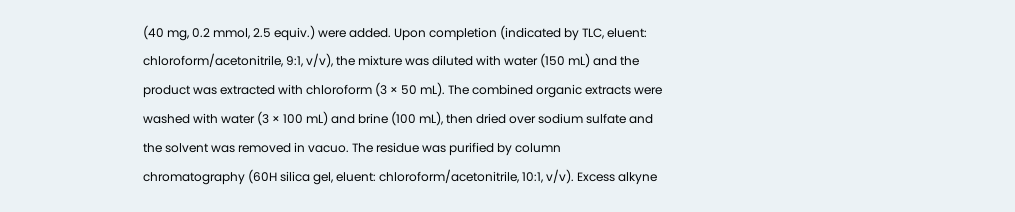(40 mg, 0.2 mmol, 2.5 equiv.) were added. Upon completion (indicated by TLC, eluent: chloroform/acetonitrile, 9:1, v/v), the mixture was diluted with water (150 mL) and the product was extracted with chloroform (3 × 50 mL). The combined organic extracts were washed with water (3 × 100 mL) and brine (100 mL), then dried over sodium sulfate and the solvent was removed in vacuo. The residue was purified by column chromatography (60H silica gel, eluent: chloroform/acetonitrile, 10:1, v/v). Excess alkyne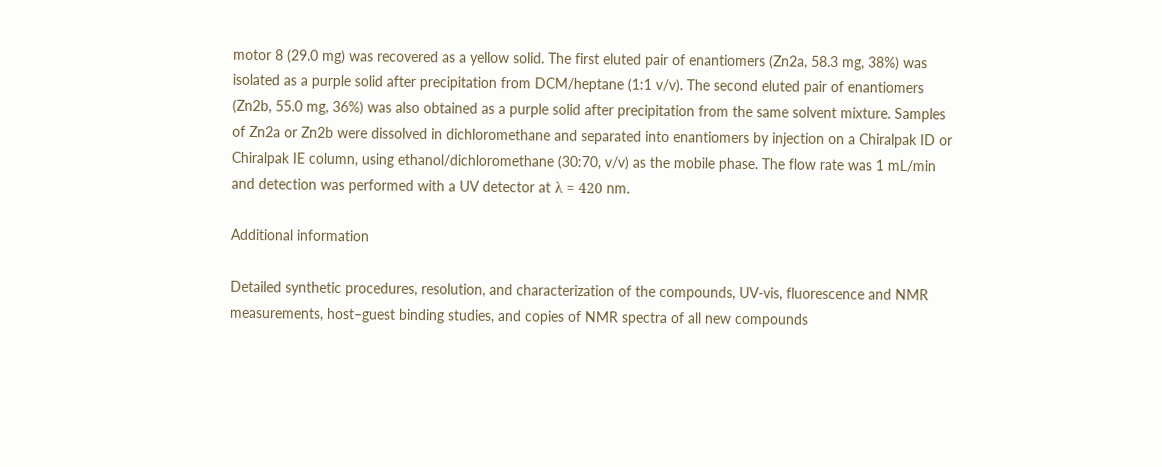motor 8 (29.0 mg) was recovered as a yellow solid. The first eluted pair of enantiomers (Zn2a, 58.3 mg, 38%) was isolated as a purple solid after precipitation from DCM/heptane (1:1 v/v). The second eluted pair of enantiomers (Zn2b, 55.0 mg, 36%) was also obtained as a purple solid after precipitation from the same solvent mixture. Samples of Zn2a or Zn2b were dissolved in dichloromethane and separated into enantiomers by injection on a Chiralpak ID or Chiralpak IE column, using ethanol/dichloromethane (30:70, v/v) as the mobile phase. The flow rate was 1 mL/min and detection was performed with a UV detector at λ = 420 nm.

Additional information

Detailed synthetic procedures, resolution, and characterization of the compounds, UV-vis, fluorescence and NMR measurements, host–guest binding studies, and copies of NMR spectra of all new compounds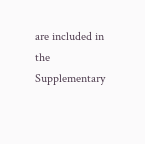are included in the Supplementary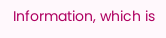Information, which is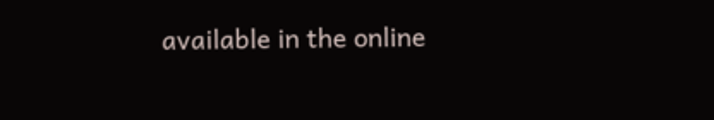available in the online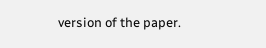version of the paper.